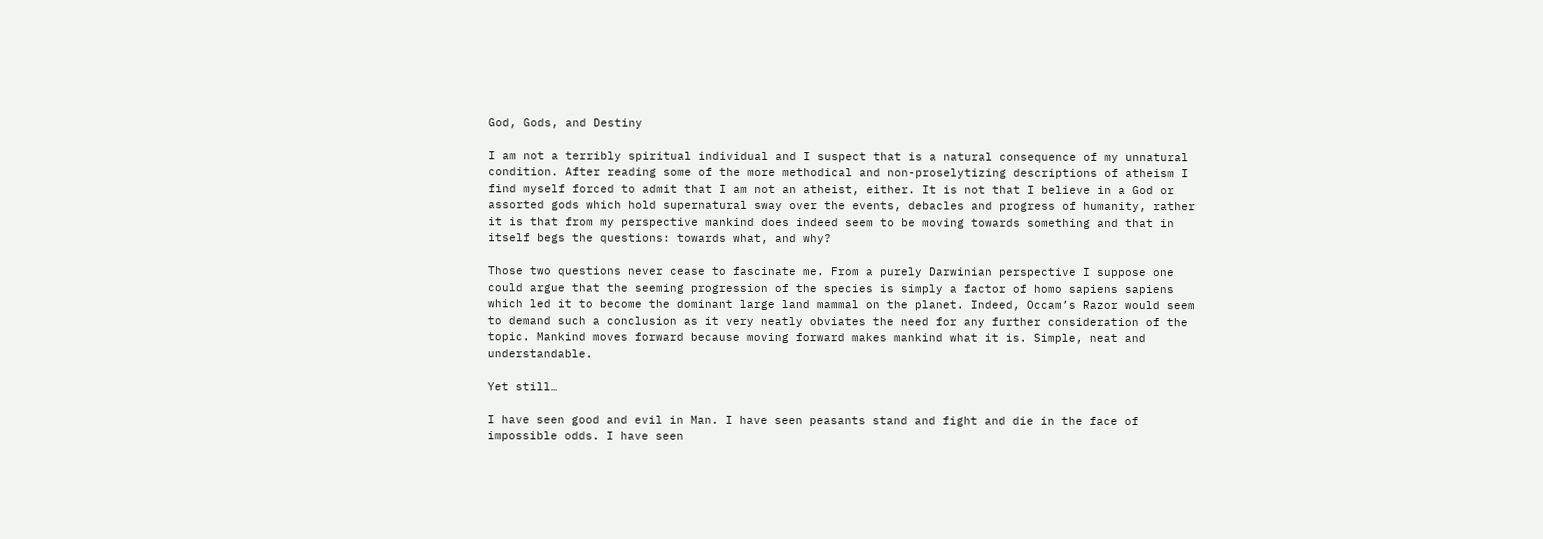God, Gods, and Destiny

I am not a terribly spiritual individual and I suspect that is a natural consequence of my unnatural condition. After reading some of the more methodical and non-proselytizing descriptions of atheism I find myself forced to admit that I am not an atheist, either. It is not that I believe in a God or assorted gods which hold supernatural sway over the events, debacles and progress of humanity, rather it is that from my perspective mankind does indeed seem to be moving towards something and that in itself begs the questions: towards what, and why?

Those two questions never cease to fascinate me. From a purely Darwinian perspective I suppose one could argue that the seeming progression of the species is simply a factor of homo sapiens sapiens which led it to become the dominant large land mammal on the planet. Indeed, Occam’s Razor would seem to demand such a conclusion as it very neatly obviates the need for any further consideration of the topic. Mankind moves forward because moving forward makes mankind what it is. Simple, neat and understandable.

Yet still…

I have seen good and evil in Man. I have seen peasants stand and fight and die in the face of impossible odds. I have seen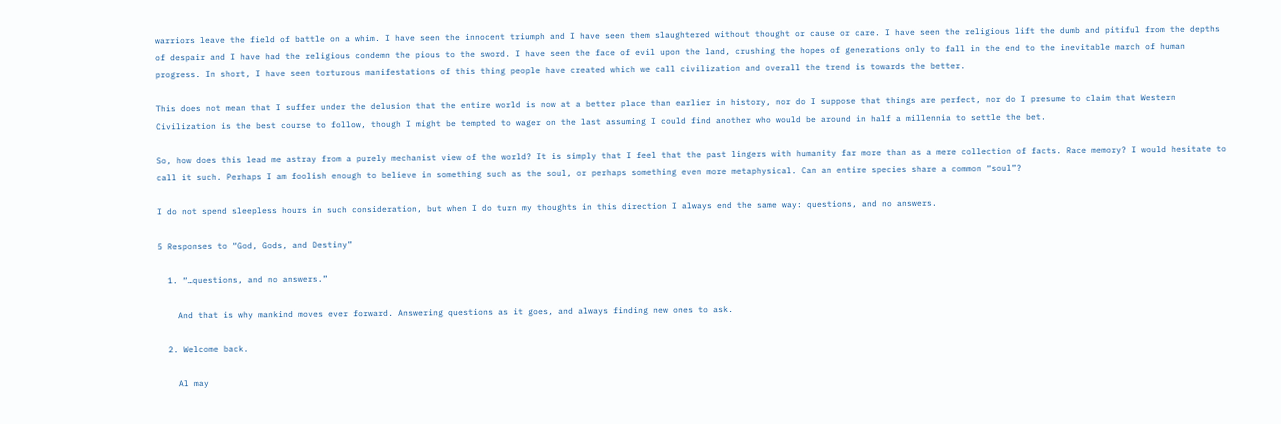warriors leave the field of battle on a whim. I have seen the innocent triumph and I have seen them slaughtered without thought or cause or care. I have seen the religious lift the dumb and pitiful from the depths of despair and I have had the religious condemn the pious to the sword. I have seen the face of evil upon the land, crushing the hopes of generations only to fall in the end to the inevitable march of human progress. In short, I have seen torturous manifestations of this thing people have created which we call civilization and overall the trend is towards the better.

This does not mean that I suffer under the delusion that the entire world is now at a better place than earlier in history, nor do I suppose that things are perfect, nor do I presume to claim that Western Civilization is the best course to follow, though I might be tempted to wager on the last assuming I could find another who would be around in half a millennia to settle the bet.

So, how does this lead me astray from a purely mechanist view of the world? It is simply that I feel that the past lingers with humanity far more than as a mere collection of facts. Race memory? I would hesitate to call it such. Perhaps I am foolish enough to believe in something such as the soul, or perhaps something even more metaphysical. Can an entire species share a common “soul”?

I do not spend sleepless hours in such consideration, but when I do turn my thoughts in this direction I always end the same way: questions, and no answers.

5 Responses to “God, Gods, and Destiny”

  1. “…questions, and no answers.”

    And that is why mankind moves ever forward. Answering questions as it goes, and always finding new ones to ask.

  2. Welcome back.

    Al may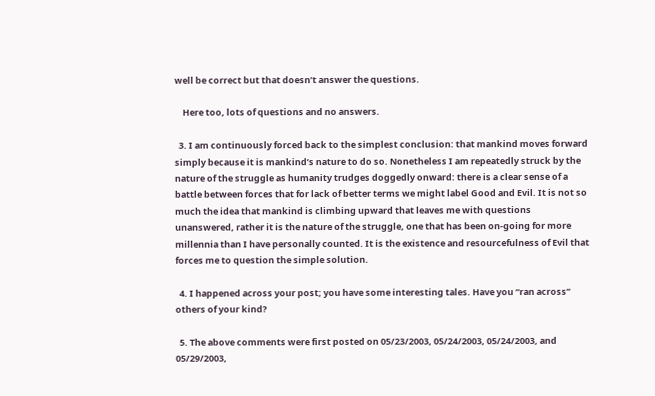well be correct but that doesn’t answer the questions.

    Here too, lots of questions and no answers.

  3. I am continuously forced back to the simplest conclusion: that mankind moves forward simply because it is mankind’s nature to do so. Nonetheless I am repeatedly struck by the nature of the struggle as humanity trudges doggedly onward: there is a clear sense of a battle between forces that for lack of better terms we might label Good and Evil. It is not so much the idea that mankind is climbing upward that leaves me with questions unanswered, rather it is the nature of the struggle, one that has been on-going for more millennia than I have personally counted. It is the existence and resourcefulness of Evil that forces me to question the simple solution.

  4. I happened across your post; you have some interesting tales. Have you “ran across” others of your kind?

  5. The above comments were first posted on 05/23/2003, 05/24/2003, 05/24/2003, and 05/29/2003,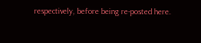respectively, before being re-posted here.